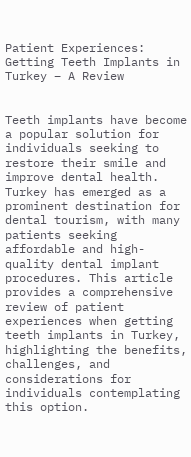Patient Experiences: Getting Teeth Implants in Turkey – A Review


Teeth implants have become a popular solution for individuals seeking to restore their smile and improve dental health. Turkey has emerged as a prominent destination for dental tourism, with many patients seeking affordable and high-quality dental implant procedures. This article provides a comprehensive review of patient experiences when getting teeth implants in Turkey, highlighting the benefits, challenges, and considerations for individuals contemplating this option.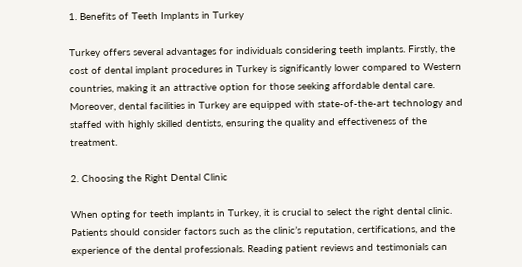1. Benefits of Teeth Implants in Turkey

Turkey offers several advantages for individuals considering teeth implants. Firstly, the cost of dental implant procedures in Turkey is significantly lower compared to Western countries, making it an attractive option for those seeking affordable dental care. Moreover, dental facilities in Turkey are equipped with state-of-the-art technology and staffed with highly skilled dentists, ensuring the quality and effectiveness of the treatment.

2. Choosing the Right Dental Clinic

When opting for teeth implants in Turkey, it is crucial to select the right dental clinic. Patients should consider factors such as the clinic’s reputation, certifications, and the experience of the dental professionals. Reading patient reviews and testimonials can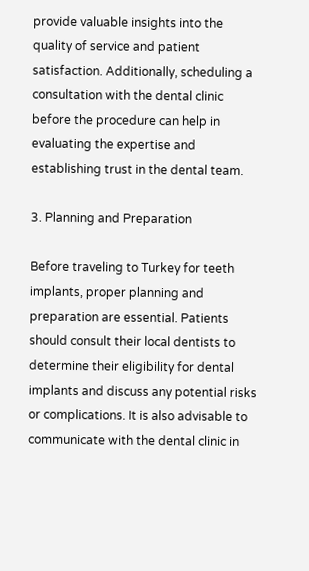provide valuable insights into the quality of service and patient satisfaction. Additionally, scheduling a consultation with the dental clinic before the procedure can help in evaluating the expertise and establishing trust in the dental team.

3. Planning and Preparation

Before traveling to Turkey for teeth implants, proper planning and preparation are essential. Patients should consult their local dentists to determine their eligibility for dental implants and discuss any potential risks or complications. It is also advisable to communicate with the dental clinic in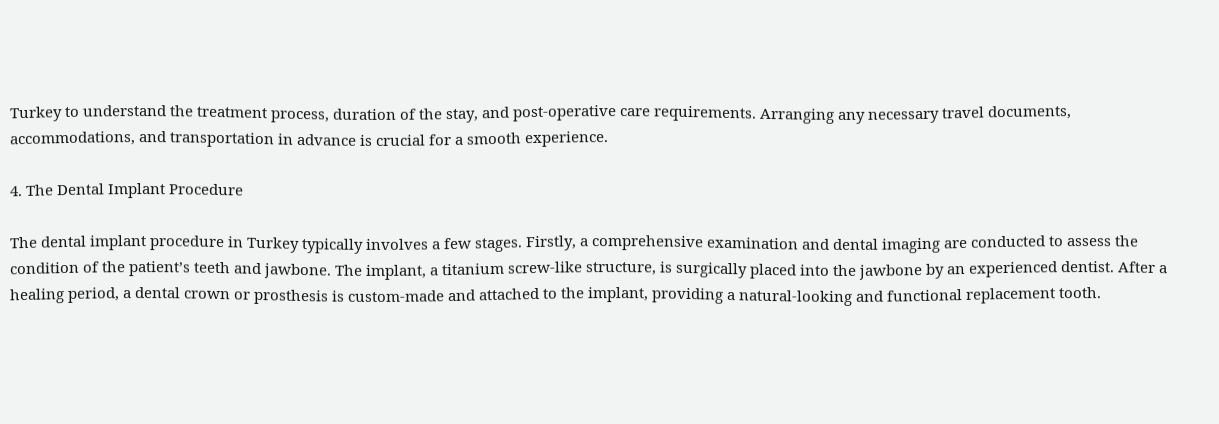Turkey to understand the treatment process, duration of the stay, and post-operative care requirements. Arranging any necessary travel documents, accommodations, and transportation in advance is crucial for a smooth experience.

4. The Dental Implant Procedure

The dental implant procedure in Turkey typically involves a few stages. Firstly, a comprehensive examination and dental imaging are conducted to assess the condition of the patient’s teeth and jawbone. The implant, a titanium screw-like structure, is surgically placed into the jawbone by an experienced dentist. After a healing period, a dental crown or prosthesis is custom-made and attached to the implant, providing a natural-looking and functional replacement tooth.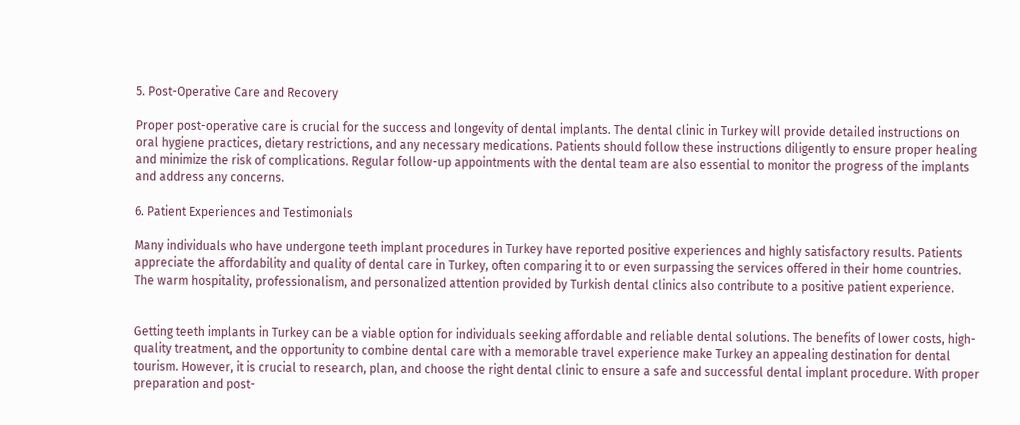5. Post-Operative Care and Recovery

Proper post-operative care is crucial for the success and longevity of dental implants. The dental clinic in Turkey will provide detailed instructions on oral hygiene practices, dietary restrictions, and any necessary medications. Patients should follow these instructions diligently to ensure proper healing and minimize the risk of complications. Regular follow-up appointments with the dental team are also essential to monitor the progress of the implants and address any concerns.

6. Patient Experiences and Testimonials

Many individuals who have undergone teeth implant procedures in Turkey have reported positive experiences and highly satisfactory results. Patients appreciate the affordability and quality of dental care in Turkey, often comparing it to or even surpassing the services offered in their home countries. The warm hospitality, professionalism, and personalized attention provided by Turkish dental clinics also contribute to a positive patient experience.


Getting teeth implants in Turkey can be a viable option for individuals seeking affordable and reliable dental solutions. The benefits of lower costs, high-quality treatment, and the opportunity to combine dental care with a memorable travel experience make Turkey an appealing destination for dental tourism. However, it is crucial to research, plan, and choose the right dental clinic to ensure a safe and successful dental implant procedure. With proper preparation and post-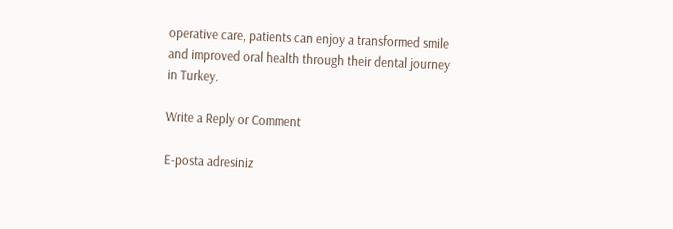operative care, patients can enjoy a transformed smile and improved oral health through their dental journey in Turkey.

Write a Reply or Comment

E-posta adresiniz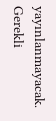yayınlanmayacak. Gerekli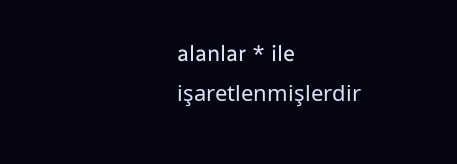alanlar * ile işaretlenmişlerdir